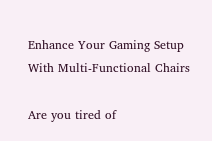Enhance Your Gaming Setup With Multi-Functional Chairs

Are you tired of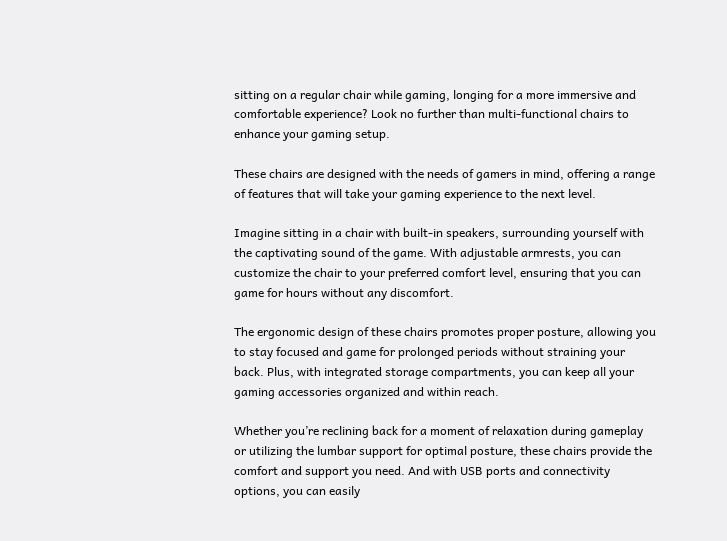sitting on a regular chair while gaming, longing for a more immersive and comfortable experience? Look no further than multi-functional chairs to enhance your gaming setup.

These chairs are designed with the needs of gamers in mind, offering a range of features that will take your gaming experience to the next level.

Imagine sitting in a chair with built-in speakers, surrounding yourself with the captivating sound of the game. With adjustable armrests, you can customize the chair to your preferred comfort level, ensuring that you can game for hours without any discomfort.

The ergonomic design of these chairs promotes proper posture, allowing you to stay focused and game for prolonged periods without straining your back. Plus, with integrated storage compartments, you can keep all your gaming accessories organized and within reach.

Whether you’re reclining back for a moment of relaxation during gameplay or utilizing the lumbar support for optimal posture, these chairs provide the comfort and support you need. And with USB ports and connectivity options, you can easily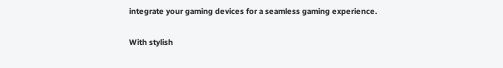integrate your gaming devices for a seamless gaming experience.

With stylish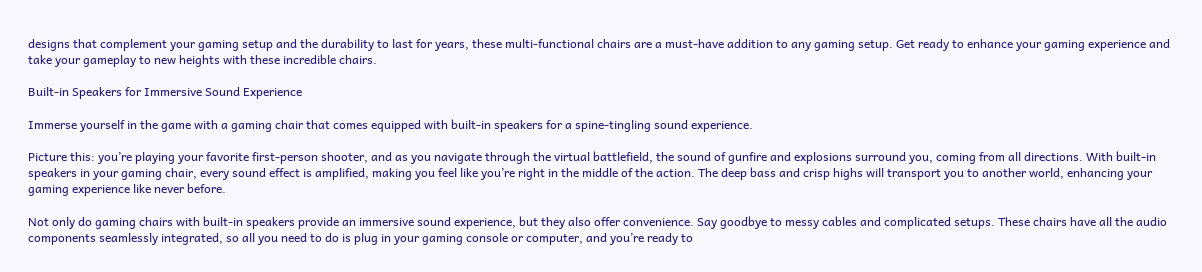designs that complement your gaming setup and the durability to last for years, these multi-functional chairs are a must-have addition to any gaming setup. Get ready to enhance your gaming experience and take your gameplay to new heights with these incredible chairs.

Built-in Speakers for Immersive Sound Experience

Immerse yourself in the game with a gaming chair that comes equipped with built-in speakers for a spine-tingling sound experience.

Picture this: you’re playing your favorite first-person shooter, and as you navigate through the virtual battlefield, the sound of gunfire and explosions surround you, coming from all directions. With built-in speakers in your gaming chair, every sound effect is amplified, making you feel like you’re right in the middle of the action. The deep bass and crisp highs will transport you to another world, enhancing your gaming experience like never before.

Not only do gaming chairs with built-in speakers provide an immersive sound experience, but they also offer convenience. Say goodbye to messy cables and complicated setups. These chairs have all the audio components seamlessly integrated, so all you need to do is plug in your gaming console or computer, and you’re ready to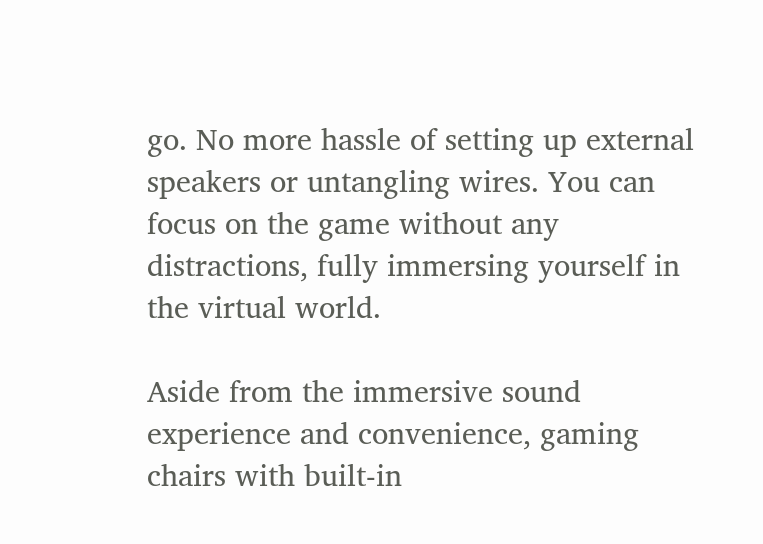go. No more hassle of setting up external speakers or untangling wires. You can focus on the game without any distractions, fully immersing yourself in the virtual world.

Aside from the immersive sound experience and convenience, gaming chairs with built-in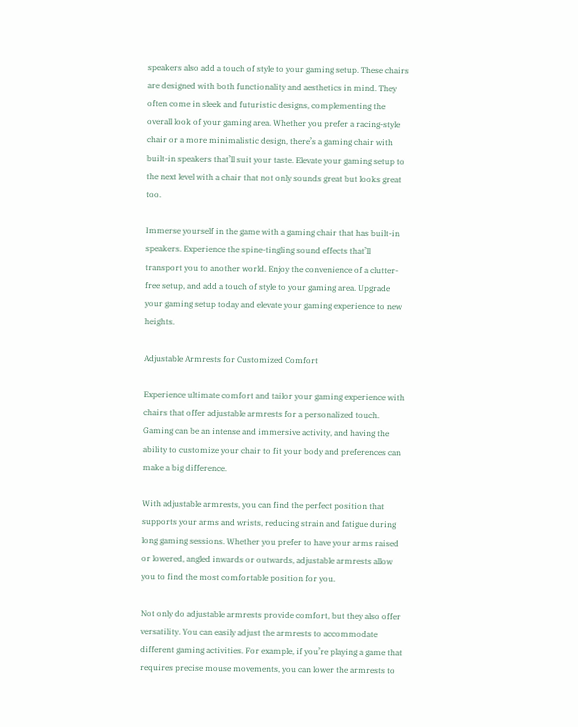speakers also add a touch of style to your gaming setup. These chairs are designed with both functionality and aesthetics in mind. They often come in sleek and futuristic designs, complementing the overall look of your gaming area. Whether you prefer a racing-style chair or a more minimalistic design, there’s a gaming chair with built-in speakers that’ll suit your taste. Elevate your gaming setup to the next level with a chair that not only sounds great but looks great too.

Immerse yourself in the game with a gaming chair that has built-in speakers. Experience the spine-tingling sound effects that’ll transport you to another world. Enjoy the convenience of a clutter-free setup, and add a touch of style to your gaming area. Upgrade your gaming setup today and elevate your gaming experience to new heights.

Adjustable Armrests for Customized Comfort

Experience ultimate comfort and tailor your gaming experience with chairs that offer adjustable armrests for a personalized touch. Gaming can be an intense and immersive activity, and having the ability to customize your chair to fit your body and preferences can make a big difference.

With adjustable armrests, you can find the perfect position that supports your arms and wrists, reducing strain and fatigue during long gaming sessions. Whether you prefer to have your arms raised or lowered, angled inwards or outwards, adjustable armrests allow you to find the most comfortable position for you.

Not only do adjustable armrests provide comfort, but they also offer versatility. You can easily adjust the armrests to accommodate different gaming activities. For example, if you’re playing a game that requires precise mouse movements, you can lower the armrests to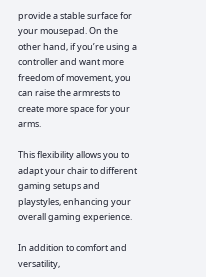provide a stable surface for your mousepad. On the other hand, if you’re using a controller and want more freedom of movement, you can raise the armrests to create more space for your arms.

This flexibility allows you to adapt your chair to different gaming setups and playstyles, enhancing your overall gaming experience.

In addition to comfort and versatility,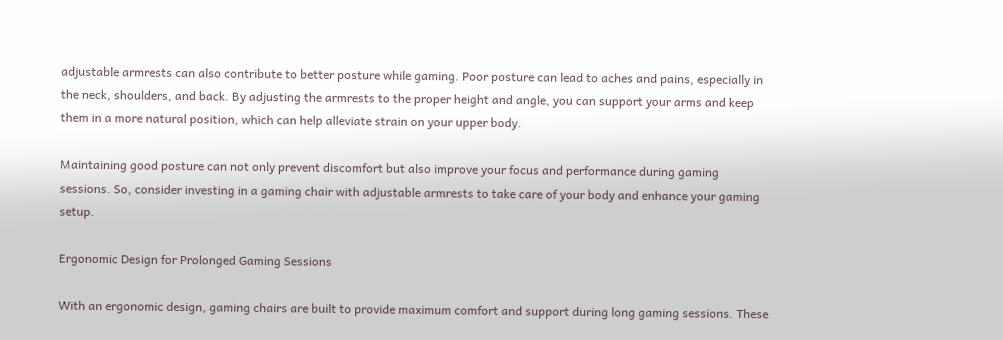adjustable armrests can also contribute to better posture while gaming. Poor posture can lead to aches and pains, especially in the neck, shoulders, and back. By adjusting the armrests to the proper height and angle, you can support your arms and keep them in a more natural position, which can help alleviate strain on your upper body.

Maintaining good posture can not only prevent discomfort but also improve your focus and performance during gaming sessions. So, consider investing in a gaming chair with adjustable armrests to take care of your body and enhance your gaming setup.

Ergonomic Design for Prolonged Gaming Sessions

With an ergonomic design, gaming chairs are built to provide maximum comfort and support during long gaming sessions. These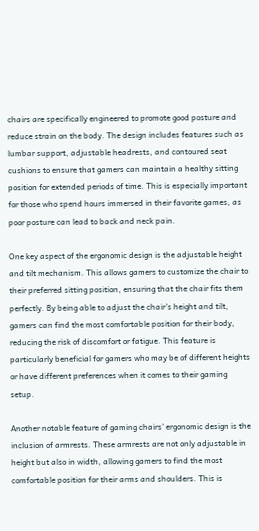chairs are specifically engineered to promote good posture and reduce strain on the body. The design includes features such as lumbar support, adjustable headrests, and contoured seat cushions to ensure that gamers can maintain a healthy sitting position for extended periods of time. This is especially important for those who spend hours immersed in their favorite games, as poor posture can lead to back and neck pain.

One key aspect of the ergonomic design is the adjustable height and tilt mechanism. This allows gamers to customize the chair to their preferred sitting position, ensuring that the chair fits them perfectly. By being able to adjust the chair’s height and tilt, gamers can find the most comfortable position for their body, reducing the risk of discomfort or fatigue. This feature is particularly beneficial for gamers who may be of different heights or have different preferences when it comes to their gaming setup.

Another notable feature of gaming chairs’ ergonomic design is the inclusion of armrests. These armrests are not only adjustable in height but also in width, allowing gamers to find the most comfortable position for their arms and shoulders. This is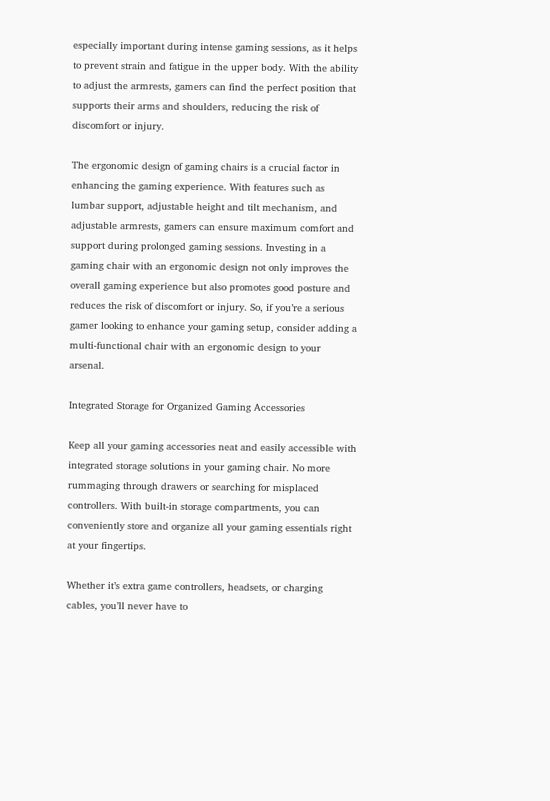especially important during intense gaming sessions, as it helps to prevent strain and fatigue in the upper body. With the ability to adjust the armrests, gamers can find the perfect position that supports their arms and shoulders, reducing the risk of discomfort or injury.

The ergonomic design of gaming chairs is a crucial factor in enhancing the gaming experience. With features such as lumbar support, adjustable height and tilt mechanism, and adjustable armrests, gamers can ensure maximum comfort and support during prolonged gaming sessions. Investing in a gaming chair with an ergonomic design not only improves the overall gaming experience but also promotes good posture and reduces the risk of discomfort or injury. So, if you’re a serious gamer looking to enhance your gaming setup, consider adding a multi-functional chair with an ergonomic design to your arsenal.

Integrated Storage for Organized Gaming Accessories

Keep all your gaming accessories neat and easily accessible with integrated storage solutions in your gaming chair. No more rummaging through drawers or searching for misplaced controllers. With built-in storage compartments, you can conveniently store and organize all your gaming essentials right at your fingertips.

Whether it’s extra game controllers, headsets, or charging cables, you’ll never have to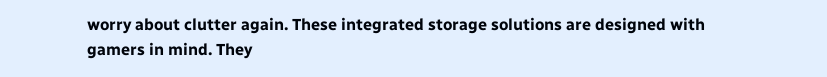worry about clutter again. These integrated storage solutions are designed with gamers in mind. They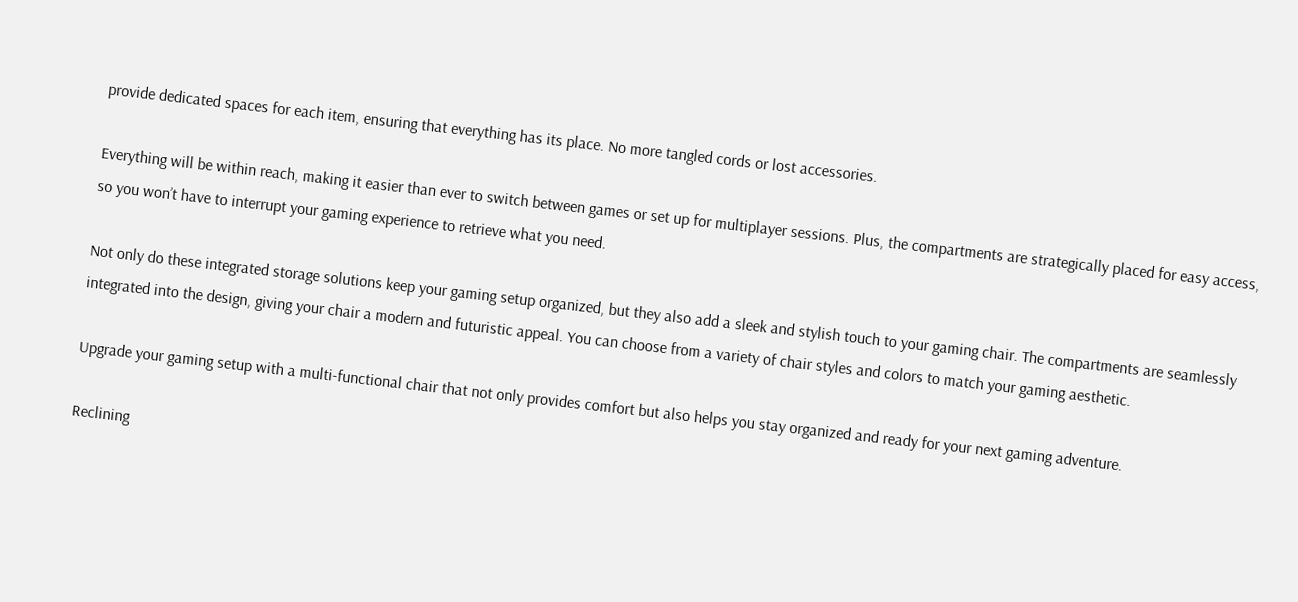provide dedicated spaces for each item, ensuring that everything has its place. No more tangled cords or lost accessories.

Everything will be within reach, making it easier than ever to switch between games or set up for multiplayer sessions. Plus, the compartments are strategically placed for easy access, so you won’t have to interrupt your gaming experience to retrieve what you need.

Not only do these integrated storage solutions keep your gaming setup organized, but they also add a sleek and stylish touch to your gaming chair. The compartments are seamlessly integrated into the design, giving your chair a modern and futuristic appeal. You can choose from a variety of chair styles and colors to match your gaming aesthetic.

Upgrade your gaming setup with a multi-functional chair that not only provides comfort but also helps you stay organized and ready for your next gaming adventure.

Reclining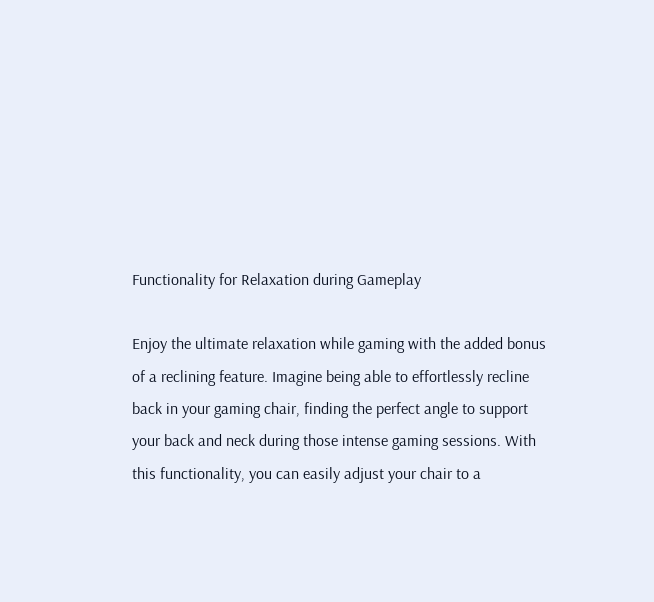Functionality for Relaxation during Gameplay

Enjoy the ultimate relaxation while gaming with the added bonus of a reclining feature. Imagine being able to effortlessly recline back in your gaming chair, finding the perfect angle to support your back and neck during those intense gaming sessions. With this functionality, you can easily adjust your chair to a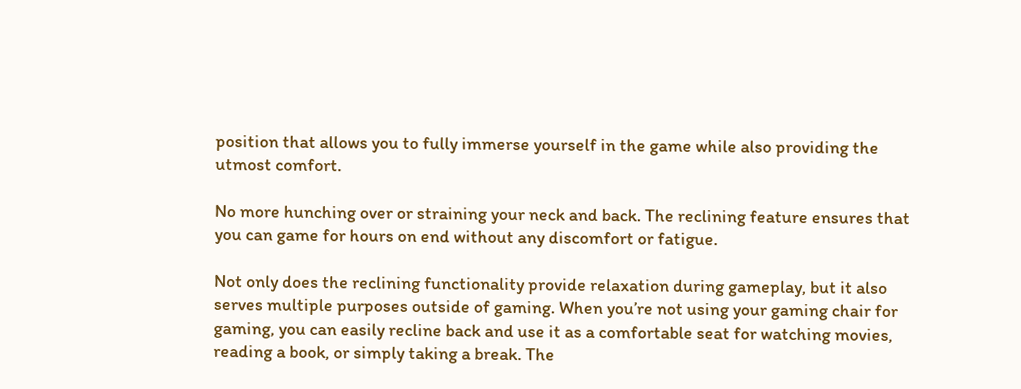position that allows you to fully immerse yourself in the game while also providing the utmost comfort.

No more hunching over or straining your neck and back. The reclining feature ensures that you can game for hours on end without any discomfort or fatigue.

Not only does the reclining functionality provide relaxation during gameplay, but it also serves multiple purposes outside of gaming. When you’re not using your gaming chair for gaming, you can easily recline back and use it as a comfortable seat for watching movies, reading a book, or simply taking a break. The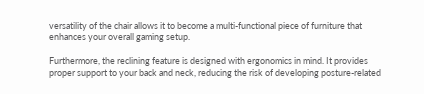versatility of the chair allows it to become a multi-functional piece of furniture that enhances your overall gaming setup.

Furthermore, the reclining feature is designed with ergonomics in mind. It provides proper support to your back and neck, reducing the risk of developing posture-related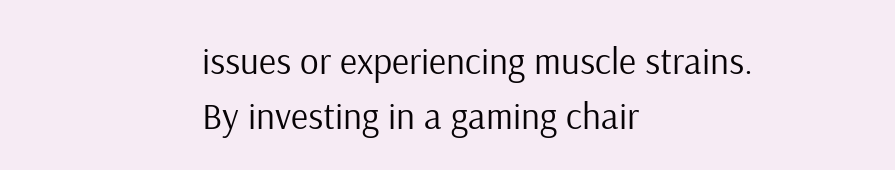issues or experiencing muscle strains. By investing in a gaming chair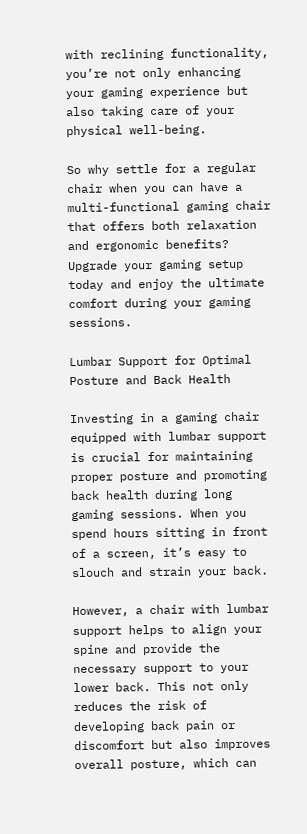with reclining functionality, you’re not only enhancing your gaming experience but also taking care of your physical well-being.

So why settle for a regular chair when you can have a multi-functional gaming chair that offers both relaxation and ergonomic benefits? Upgrade your gaming setup today and enjoy the ultimate comfort during your gaming sessions.

Lumbar Support for Optimal Posture and Back Health

Investing in a gaming chair equipped with lumbar support is crucial for maintaining proper posture and promoting back health during long gaming sessions. When you spend hours sitting in front of a screen, it’s easy to slouch and strain your back.

However, a chair with lumbar support helps to align your spine and provide the necessary support to your lower back. This not only reduces the risk of developing back pain or discomfort but also improves overall posture, which can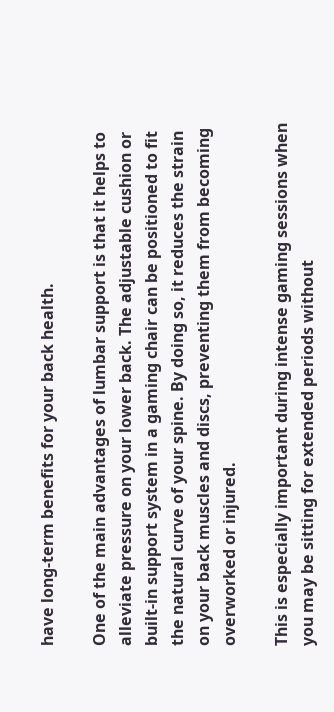have long-term benefits for your back health.

One of the main advantages of lumbar support is that it helps to alleviate pressure on your lower back. The adjustable cushion or built-in support system in a gaming chair can be positioned to fit the natural curve of your spine. By doing so, it reduces the strain on your back muscles and discs, preventing them from becoming overworked or injured.

This is especially important during intense gaming sessions when you may be sitting for extended periods without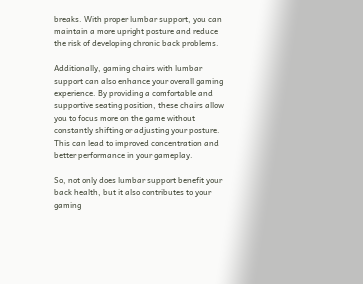breaks. With proper lumbar support, you can maintain a more upright posture and reduce the risk of developing chronic back problems.

Additionally, gaming chairs with lumbar support can also enhance your overall gaming experience. By providing a comfortable and supportive seating position, these chairs allow you to focus more on the game without constantly shifting or adjusting your posture. This can lead to improved concentration and better performance in your gameplay.

So, not only does lumbar support benefit your back health, but it also contributes to your gaming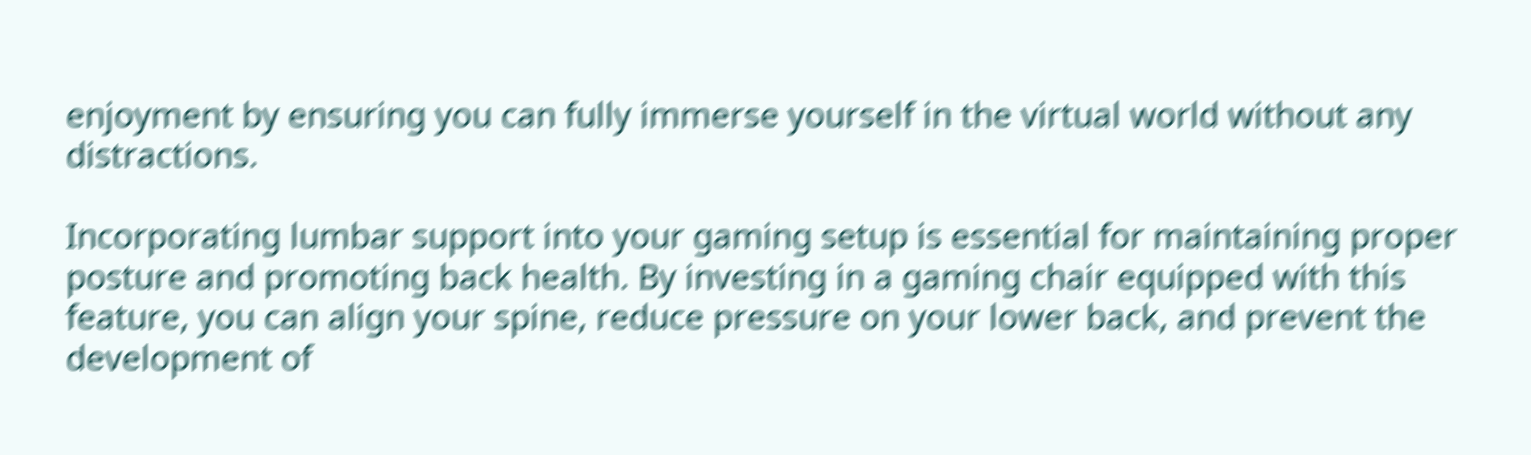enjoyment by ensuring you can fully immerse yourself in the virtual world without any distractions.

Incorporating lumbar support into your gaming setup is essential for maintaining proper posture and promoting back health. By investing in a gaming chair equipped with this feature, you can align your spine, reduce pressure on your lower back, and prevent the development of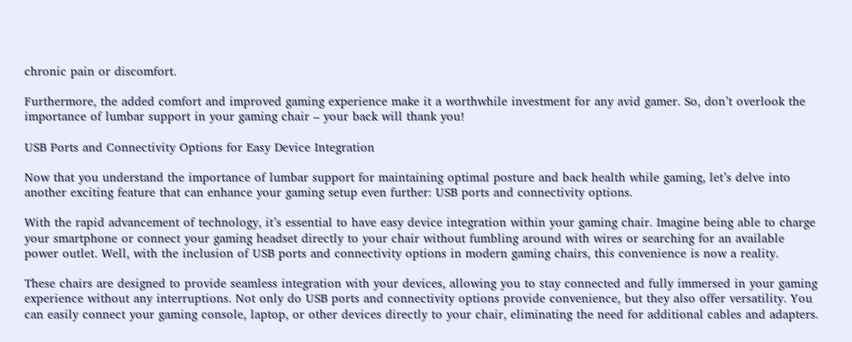chronic pain or discomfort.

Furthermore, the added comfort and improved gaming experience make it a worthwhile investment for any avid gamer. So, don’t overlook the importance of lumbar support in your gaming chair – your back will thank you!

USB Ports and Connectivity Options for Easy Device Integration

Now that you understand the importance of lumbar support for maintaining optimal posture and back health while gaming, let’s delve into another exciting feature that can enhance your gaming setup even further: USB ports and connectivity options.

With the rapid advancement of technology, it’s essential to have easy device integration within your gaming chair. Imagine being able to charge your smartphone or connect your gaming headset directly to your chair without fumbling around with wires or searching for an available power outlet. Well, with the inclusion of USB ports and connectivity options in modern gaming chairs, this convenience is now a reality.

These chairs are designed to provide seamless integration with your devices, allowing you to stay connected and fully immersed in your gaming experience without any interruptions. Not only do USB ports and connectivity options provide convenience, but they also offer versatility. You can easily connect your gaming console, laptop, or other devices directly to your chair, eliminating the need for additional cables and adapters.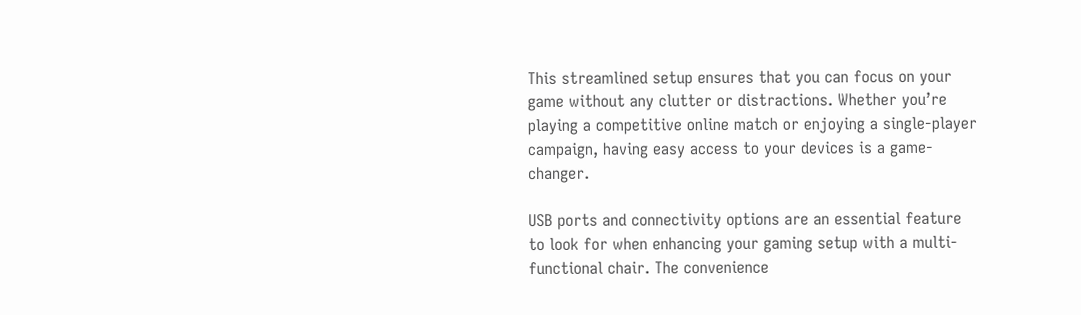This streamlined setup ensures that you can focus on your game without any clutter or distractions. Whether you’re playing a competitive online match or enjoying a single-player campaign, having easy access to your devices is a game-changer.

USB ports and connectivity options are an essential feature to look for when enhancing your gaming setup with a multi-functional chair. The convenience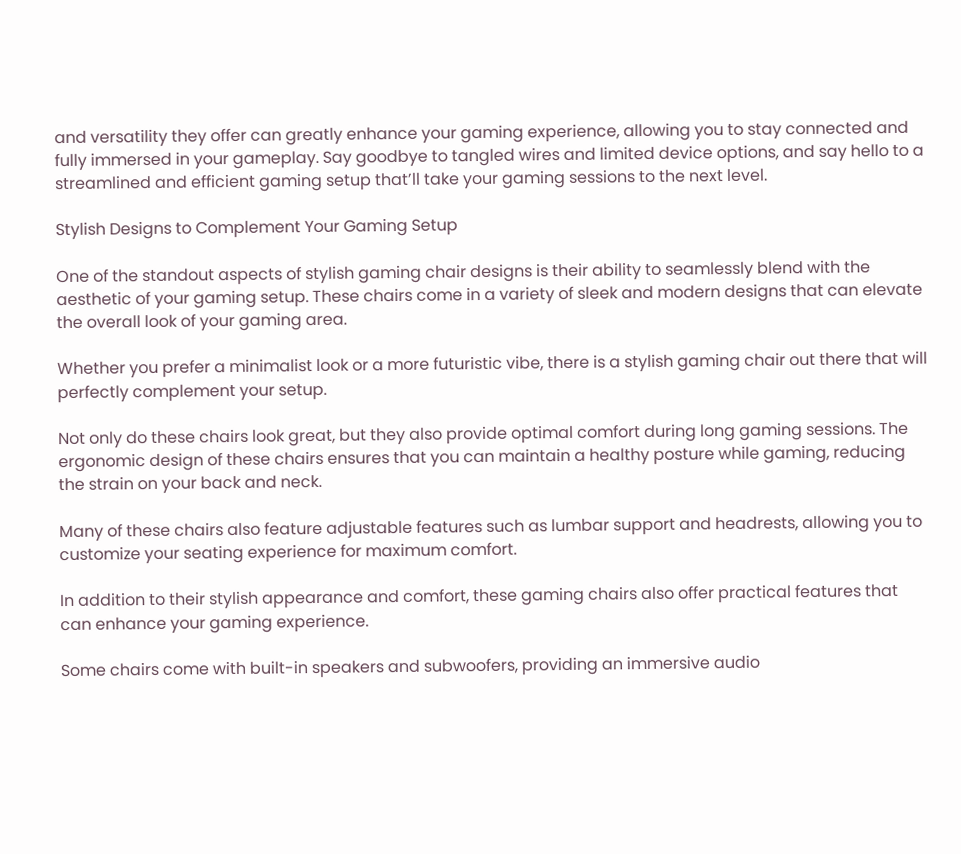and versatility they offer can greatly enhance your gaming experience, allowing you to stay connected and fully immersed in your gameplay. Say goodbye to tangled wires and limited device options, and say hello to a streamlined and efficient gaming setup that’ll take your gaming sessions to the next level.

Stylish Designs to Complement Your Gaming Setup

One of the standout aspects of stylish gaming chair designs is their ability to seamlessly blend with the aesthetic of your gaming setup. These chairs come in a variety of sleek and modern designs that can elevate the overall look of your gaming area.

Whether you prefer a minimalist look or a more futuristic vibe, there is a stylish gaming chair out there that will perfectly complement your setup.

Not only do these chairs look great, but they also provide optimal comfort during long gaming sessions. The ergonomic design of these chairs ensures that you can maintain a healthy posture while gaming, reducing the strain on your back and neck.

Many of these chairs also feature adjustable features such as lumbar support and headrests, allowing you to customize your seating experience for maximum comfort.

In addition to their stylish appearance and comfort, these gaming chairs also offer practical features that can enhance your gaming experience.

Some chairs come with built-in speakers and subwoofers, providing an immersive audio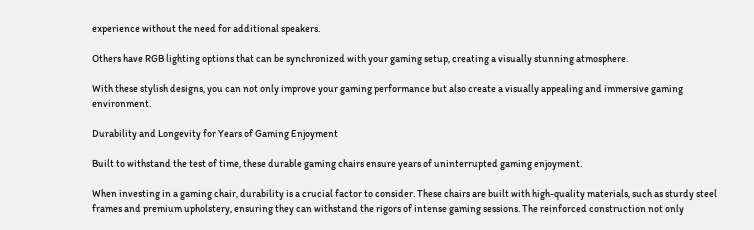experience without the need for additional speakers.

Others have RGB lighting options that can be synchronized with your gaming setup, creating a visually stunning atmosphere.

With these stylish designs, you can not only improve your gaming performance but also create a visually appealing and immersive gaming environment.

Durability and Longevity for Years of Gaming Enjoyment

Built to withstand the test of time, these durable gaming chairs ensure years of uninterrupted gaming enjoyment.

When investing in a gaming chair, durability is a crucial factor to consider. These chairs are built with high-quality materials, such as sturdy steel frames and premium upholstery, ensuring they can withstand the rigors of intense gaming sessions. The reinforced construction not only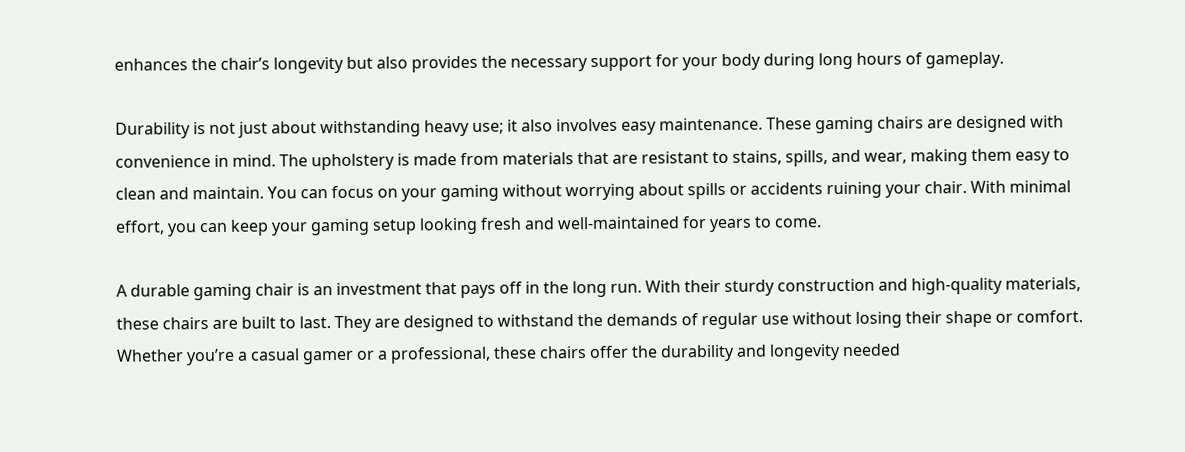enhances the chair’s longevity but also provides the necessary support for your body during long hours of gameplay.

Durability is not just about withstanding heavy use; it also involves easy maintenance. These gaming chairs are designed with convenience in mind. The upholstery is made from materials that are resistant to stains, spills, and wear, making them easy to clean and maintain. You can focus on your gaming without worrying about spills or accidents ruining your chair. With minimal effort, you can keep your gaming setup looking fresh and well-maintained for years to come.

A durable gaming chair is an investment that pays off in the long run. With their sturdy construction and high-quality materials, these chairs are built to last. They are designed to withstand the demands of regular use without losing their shape or comfort. Whether you’re a casual gamer or a professional, these chairs offer the durability and longevity needed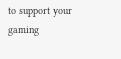to support your gaming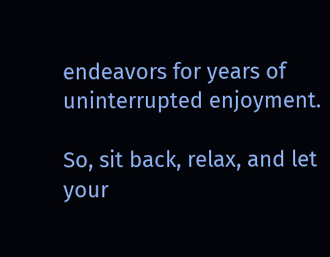endeavors for years of uninterrupted enjoyment.

So, sit back, relax, and let your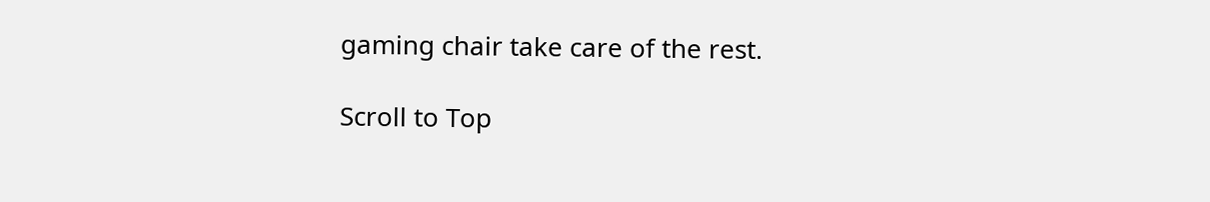gaming chair take care of the rest.

Scroll to Top